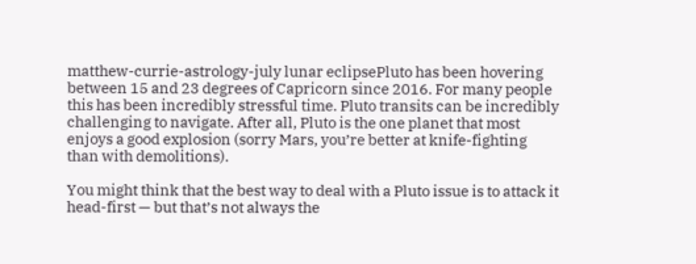matthew-currie-astrology-july lunar eclipsePluto has been hovering between 15 and 23 degrees of Capricorn since 2016. For many people this has been incredibly stressful time. Pluto transits can be incredibly challenging to navigate. After all, Pluto is the one planet that most enjoys a good explosion (sorry Mars, you’re better at knife-fighting than with demolitions).

You might think that the best way to deal with a Pluto issue is to attack it head-first — but that’s not always the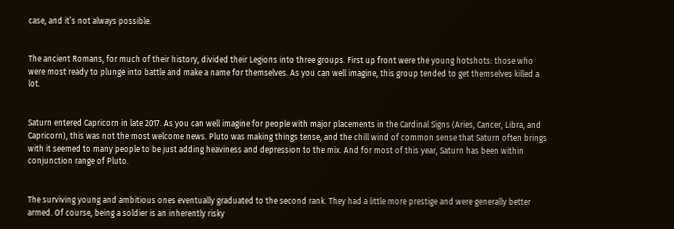case, and it’s not always possible.


The ancient Romans, for much of their history, divided their Legions into three groups. First up front were the young hotshots: those who were most ready to plunge into battle and make a name for themselves. As you can well imagine, this group tended to get themselves killed a lot.


Saturn entered Capricorn in late 2017. As you can well imagine for people with major placements in the Cardinal Signs (Aries, Cancer, Libra, and Capricorn), this was not the most welcome news. Pluto was making things tense, and the chill wind of common sense that Saturn often brings with it seemed to many people to be just adding heaviness and depression to the mix. And for most of this year, Saturn has been within conjunction range of Pluto.


The surviving young and ambitious ones eventually graduated to the second rank. They had a little more prestige and were generally better armed. Of course, being a soldier is an inherently risky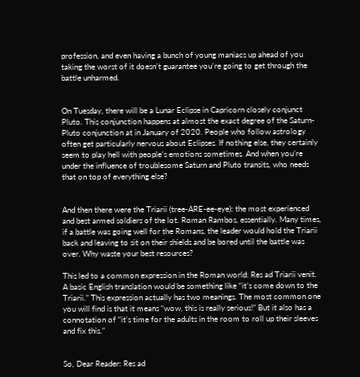profession, and even having a bunch of young maniacs up ahead of you taking the worst of it doesn’t guarantee you’re going to get through the battle unharmed.


On Tuesday, there will be a Lunar Eclipse in Capricorn closely conjunct Pluto. This conjunction happens at almost the exact degree of the Saturn-Pluto conjunction at in January of 2020. People who follow astrology often get particularly nervous about Eclipses. If nothing else, they certainly seem to play hell with people’s emotions sometimes. And when you’re under the influence of troublesome Saturn and Pluto transits, who needs that on top of everything else?


And then there were the Triarii (tree-ARE-ee-eye): the most experienced and best armed soldiers of the lot. Roman Rambos, essentially. Many times, if a battle was going well for the Romans, the leader would hold the Triarii back and leaving to sit on their shields and be bored until the battle was over. Why waste your best resources?

This led to a common expression in the Roman world: Res ad Triarii venit. A basic English translation would be something like “it’s come down to the Triarii.” This expression actually has two meanings. The most common one you will find is that it means “wow, this is really serious!” But it also has a connotation of “it’s time for the adults in the room to roll up their sleeves and fix this.”


So, Dear Reader: Res ad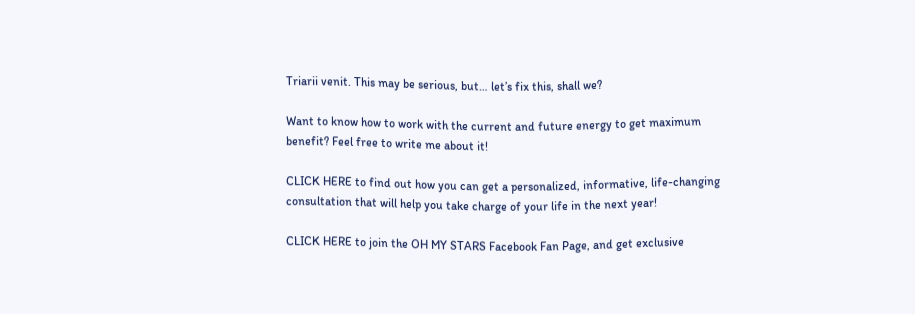Triarii venit. This may be serious, but… let’s fix this, shall we?

Want to know how to work with the current and future energy to get maximum benefit? Feel free to write me about it!

CLICK HERE to find out how you can get a personalized, informative, life-changing consultation that will help you take charge of your life in the next year!

CLICK HERE to join the OH MY STARS Facebook Fan Page, and get exclusive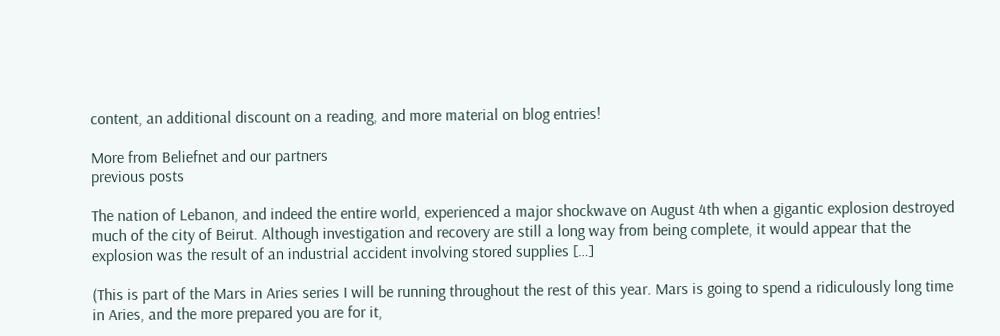content, an additional discount on a reading, and more material on blog entries!

More from Beliefnet and our partners
previous posts

The nation of Lebanon, and indeed the entire world, experienced a major shockwave on August 4th when a gigantic explosion destroyed much of the city of Beirut. Although investigation and recovery are still a long way from being complete, it would appear that the explosion was the result of an industrial accident involving stored supplies […]

(This is part of the Mars in Aries series I will be running throughout the rest of this year. Mars is going to spend a ridiculously long time in Aries, and the more prepared you are for it,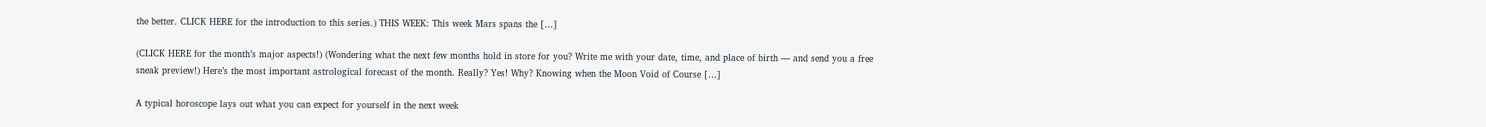the better. CLICK HERE for the introduction to this series.) THIS WEEK: This week Mars spans the […]

(CLICK HERE for the month’s major aspects!) (Wondering what the next few months hold in store for you? Write me with your date, time, and place of birth — and send you a free sneak preview!) Here’s the most important astrological forecast of the month. Really? Yes! Why? Knowing when the Moon Void of Course […]

A typical horoscope lays out what you can expect for yourself in the next week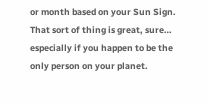or month based on your Sun Sign. That sort of thing is great, sure… especially if you happen to be the only person on your planet.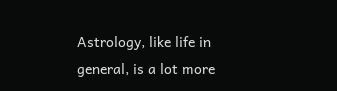Astrology, like life in general, is a lot more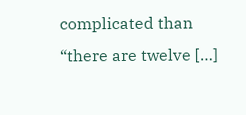complicated than “there are twelve […]